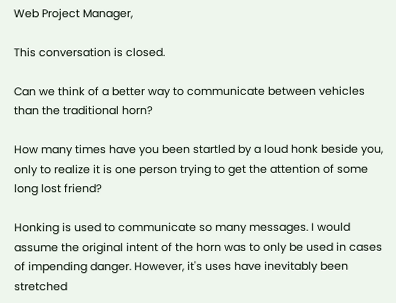Web Project Manager,

This conversation is closed.

Can we think of a better way to communicate between vehicles than the traditional horn?

How many times have you been startled by a loud honk beside you, only to realize it is one person trying to get the attention of some long lost friend?

Honking is used to communicate so many messages. I would assume the original intent of the horn was to only be used in cases of impending danger. However, it's uses have inevitably been stretched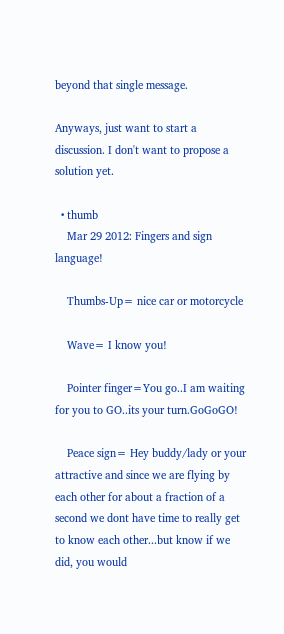beyond that single message.

Anyways, just want to start a discussion. I don't want to propose a solution yet.

  • thumb
    Mar 29 2012: Fingers and sign language!

    Thumbs-Up= nice car or motorcycle

    Wave= I know you!

    Pointer finger=You go..I am waiting for you to GO..its your turn.GoGoGO!

    Peace sign= Hey buddy/lady or your attractive and since we are flying by each other for about a fraction of a second we dont have time to really get to know each other...but know if we did, you would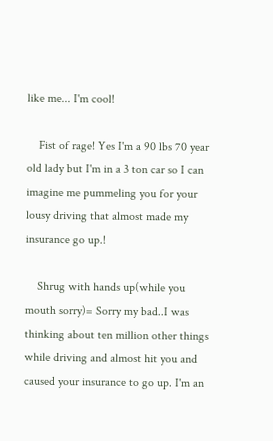like me... I'm cool!

    Fist of rage! Yes I'm a 90 lbs 70 year old lady but I'm in a 3 ton car so I can imagine me pummeling you for your lousy driving that almost made my insurance go up.!

    Shrug with hands up(while you mouth sorry)= Sorry my bad..I was thinking about ten million other things while driving and almost hit you and caused your insurance to go up. I'm an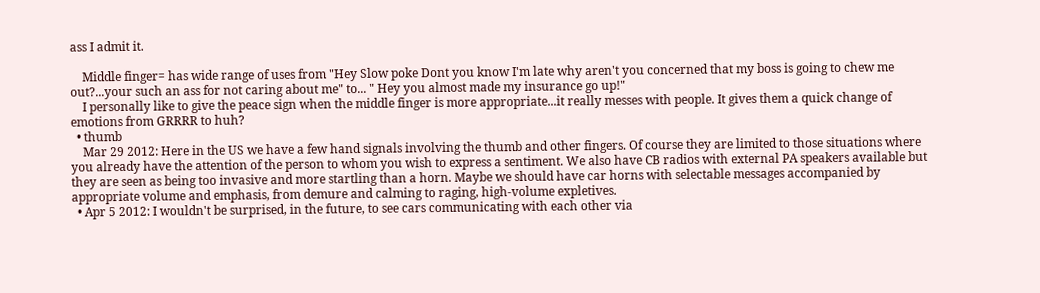ass I admit it.

    Middle finger= has wide range of uses from "Hey Slow poke Dont you know I'm late why aren't you concerned that my boss is going to chew me out?...your such an ass for not caring about me" to... " Hey you almost made my insurance go up!"
    I personally like to give the peace sign when the middle finger is more appropriate...it really messes with people. It gives them a quick change of emotions from GRRRR to huh?
  • thumb
    Mar 29 2012: Here in the US we have a few hand signals involving the thumb and other fingers. Of course they are limited to those situations where you already have the attention of the person to whom you wish to express a sentiment. We also have CB radios with external PA speakers available but they are seen as being too invasive and more startling than a horn. Maybe we should have car horns with selectable messages accompanied by appropriate volume and emphasis, from demure and calming to raging, high-volume expletives.
  • Apr 5 2012: I wouldn't be surprised, in the future, to see cars communicating with each other via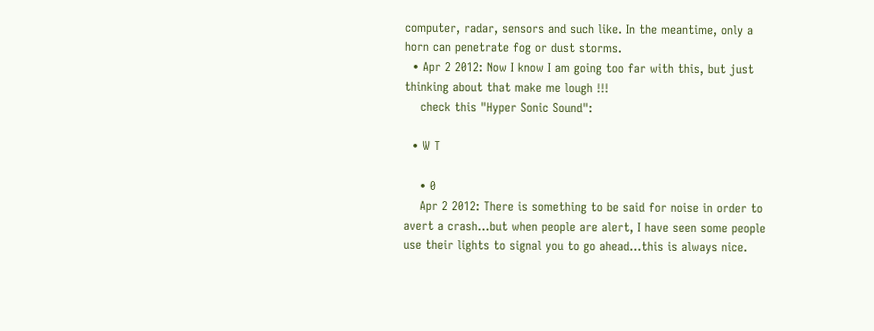computer, radar, sensors and such like. In the meantime, only a horn can penetrate fog or dust storms.
  • Apr 2 2012: Now I know I am going too far with this, but just thinking about that make me lough !!!
    check this "Hyper Sonic Sound":

  • W T

    • 0
    Apr 2 2012: There is something to be said for noise in order to avert a crash...but when people are alert, I have seen some people use their lights to signal you to go ahead...this is always nice.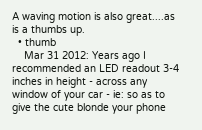A waving motion is also great....as is a thumbs up.
  • thumb
    Mar 31 2012: Years ago I recommended an LED readout 3-4 inches in height - across any window of your car - ie: so as to give the cute blonde your phone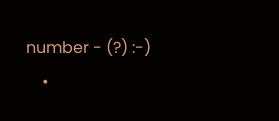number - (?) :-)
    •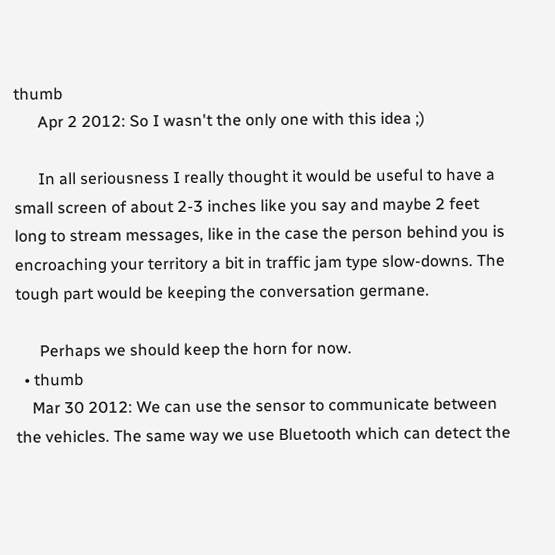thumb
      Apr 2 2012: So I wasn't the only one with this idea ;)

      In all seriousness I really thought it would be useful to have a small screen of about 2-3 inches like you say and maybe 2 feet long to stream messages, like in the case the person behind you is encroaching your territory a bit in traffic jam type slow-downs. The tough part would be keeping the conversation germane.

      Perhaps we should keep the horn for now.
  • thumb
    Mar 30 2012: We can use the sensor to communicate between the vehicles. The same way we use Bluetooth which can detect the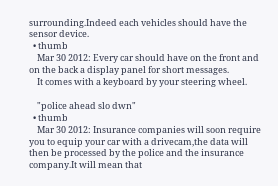surrounding.Indeed each vehicles should have the sensor device.
  • thumb
    Mar 30 2012: Every car should have on the front and on the back a display panel for short messages.
    It comes with a keyboard by your steering wheel.

    "police ahead slo dwn"
  • thumb
    Mar 30 2012: Insurance companies will soon require you to equip your car with a drivecam,the data will then be processed by the police and the insurance company.It will mean that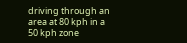driving through an area at 80 kph in a 50 kph zone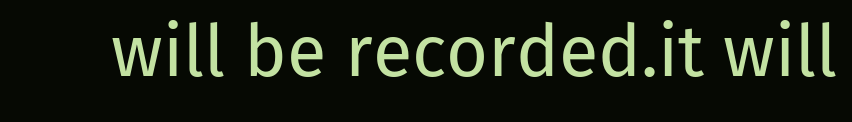will be recorded.it will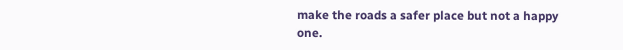make the roads a safer place but not a happy one.